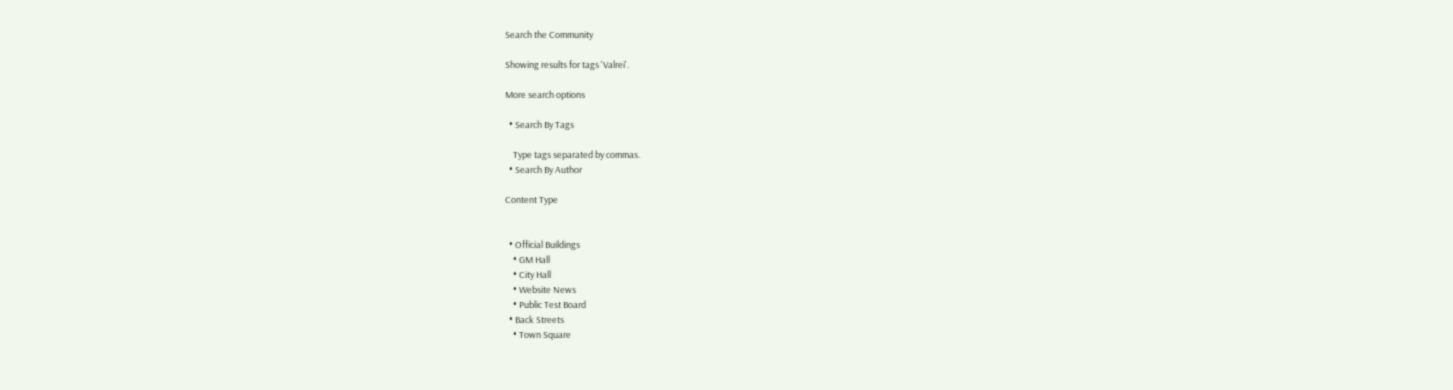Search the Community

Showing results for tags 'Valrei'.

More search options

  • Search By Tags

    Type tags separated by commas.
  • Search By Author

Content Type


  • Official Buildings
    • GM Hall
    • City Hall
    • Website News
    • Public Test Board
  • Back Streets
    • Town Square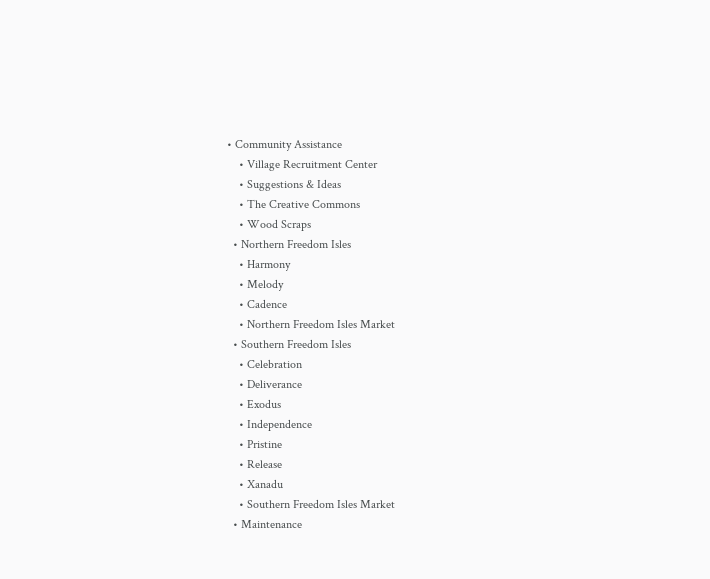• Community Assistance
    • Village Recruitment Center
    • Suggestions & Ideas
    • The Creative Commons
    • Wood Scraps
  • Northern Freedom Isles
    • Harmony
    • Melody
    • Cadence
    • Northern Freedom Isles Market
  • Southern Freedom Isles
    • Celebration
    • Deliverance
    • Exodus
    • Independence
    • Pristine
    • Release
    • Xanadu
    • Southern Freedom Isles Market
  • Maintenance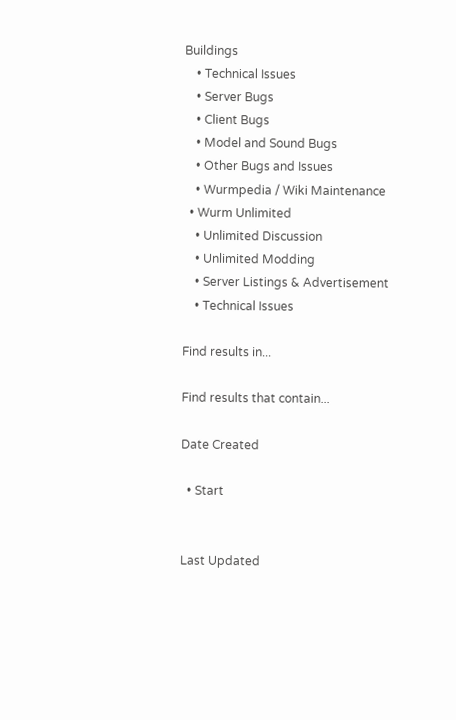Buildings
    • Technical Issues
    • Server Bugs
    • Client Bugs
    • Model and Sound Bugs
    • Other Bugs and Issues
    • Wurmpedia / Wiki Maintenance
  • Wurm Unlimited
    • Unlimited Discussion
    • Unlimited Modding
    • Server Listings & Advertisement
    • Technical Issues

Find results in...

Find results that contain...

Date Created

  • Start


Last Updated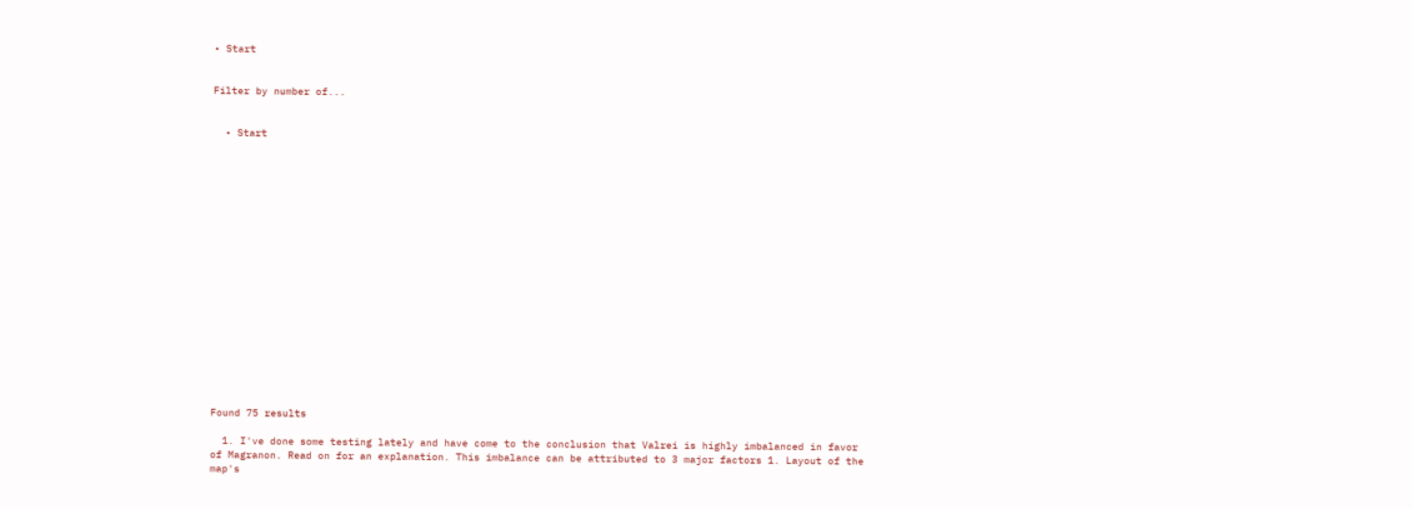• Start


Filter by number of...


  • Start



















Found 75 results

  1. I've done some testing lately and have come to the conclusion that Valrei is highly imbalanced in favor of Magranon. Read on for an explanation. This imbalance can be attributed to 3 major factors 1. Layout of the map's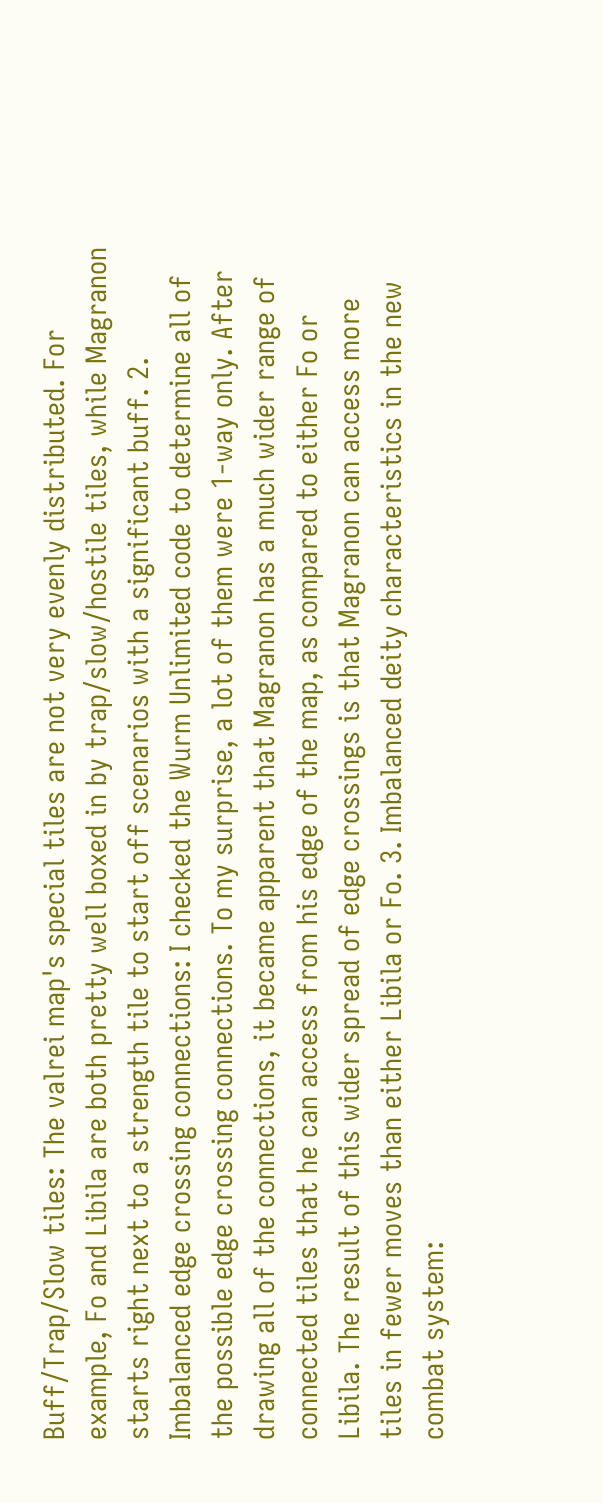Buff/Trap/Slow tiles: The valrei map's special tiles are not very evenly distributed. For example, Fo and Libila are both pretty well boxed in by trap/slow/hostile tiles, while Magranon starts right next to a strength tile to start off scenarios with a significant buff. 2. Imbalanced edge crossing connections: I checked the Wurm Unlimited code to determine all of the possible edge crossing connections. To my surprise, a lot of them were 1-way only. After drawing all of the connections, it became apparent that Magranon has a much wider range of connected tiles that he can access from his edge of the map, as compared to either Fo or Libila. The result of this wider spread of edge crossings is that Magranon can access more tiles in fewer moves than either Libila or Fo. 3. Imbalanced deity characteristics in the new combat system: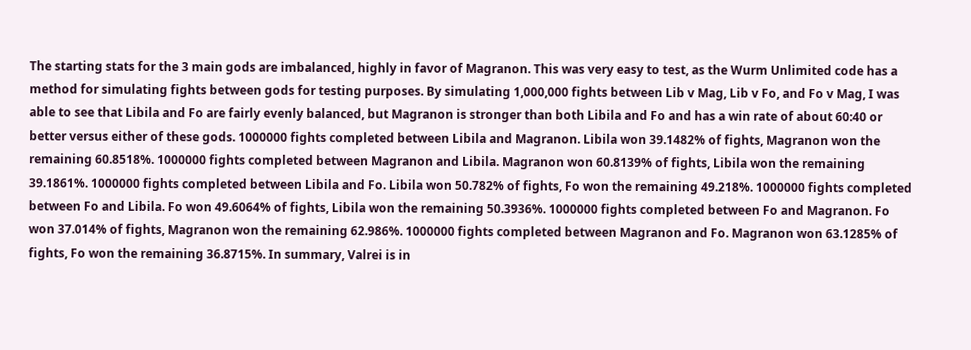The starting stats for the 3 main gods are imbalanced, highly in favor of Magranon. This was very easy to test, as the Wurm Unlimited code has a method for simulating fights between gods for testing purposes. By simulating 1,000,000 fights between Lib v Mag, Lib v Fo, and Fo v Mag, I was able to see that Libila and Fo are fairly evenly balanced, but Magranon is stronger than both Libila and Fo and has a win rate of about 60:40 or better versus either of these gods. 1000000 fights completed between Libila and Magranon. Libila won 39.1482% of fights, Magranon won the remaining 60.8518%. 1000000 fights completed between Magranon and Libila. Magranon won 60.8139% of fights, Libila won the remaining 39.1861%. 1000000 fights completed between Libila and Fo. Libila won 50.782% of fights, Fo won the remaining 49.218%. 1000000 fights completed between Fo and Libila. Fo won 49.6064% of fights, Libila won the remaining 50.3936%. 1000000 fights completed between Fo and Magranon. Fo won 37.014% of fights, Magranon won the remaining 62.986%. 1000000 fights completed between Magranon and Fo. Magranon won 63.1285% of fights, Fo won the remaining 36.8715%. In summary, Valrei is in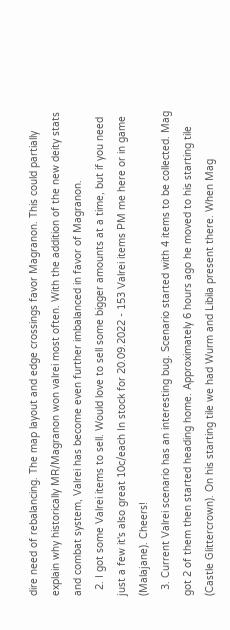dire need of rebalancing. The map layout and edge crossings favor Magranon. This could partially explain why historically MR/Magranon won valrei most often. With the addition of the new deity stats and combat system, Valrei has become even further imbalanced in favor of Magranon.
  2. I got some Valrei items to sell. Would love to sell some bigger amounts at a time, but if you need just a few it's also great 10c/each In stock for 20.09.2022 - 153 Valrei items PM me here or in game (Malajane). Cheers!
  3. Current Valrei scenario has an interesting bug. Scenario started with 4 items to be collected. Mag got 2 of them then started heading home. Approximately 6 hours ago he moved to his starting tile (Castle Glittercrown). On his starting tile we had Wurm and Libila present there. When Mag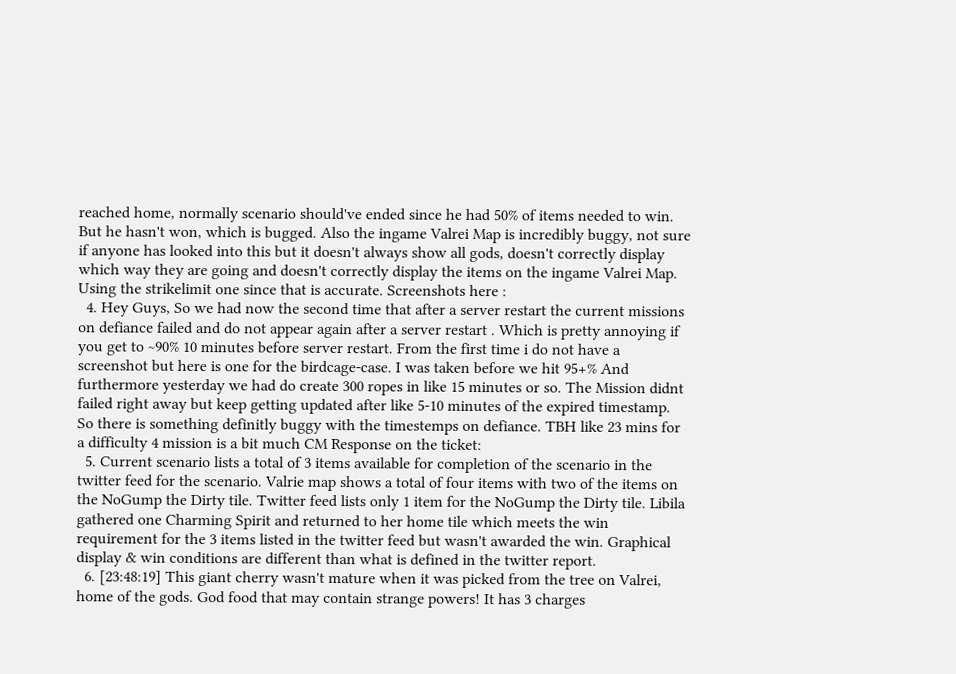reached home, normally scenario should've ended since he had 50% of items needed to win. But he hasn't won, which is bugged. Also the ingame Valrei Map is incredibly buggy, not sure if anyone has looked into this but it doesn't always show all gods, doesn't correctly display which way they are going and doesn't correctly display the items on the ingame Valrei Map. Using the strikelimit one since that is accurate. Screenshots here :
  4. Hey Guys, So we had now the second time that after a server restart the current missions on defiance failed and do not appear again after a server restart . Which is pretty annoying if you get to ~90% 10 minutes before server restart. From the first time i do not have a screenshot but here is one for the birdcage-case. I was taken before we hit 95+% And furthermore yesterday we had do create 300 ropes in like 15 minutes or so. The Mission didnt failed right away but keep getting updated after like 5-10 minutes of the expired timestamp. So there is something definitly buggy with the timestemps on defiance. TBH like 23 mins for a difficulty 4 mission is a bit much CM Response on the ticket:
  5. Current scenario lists a total of 3 items available for completion of the scenario in the twitter feed for the scenario. Valrie map shows a total of four items with two of the items on the NoGump the Dirty tile. Twitter feed lists only 1 item for the NoGump the Dirty tile. Libila gathered one Charming Spirit and returned to her home tile which meets the win requirement for the 3 items listed in the twitter feed but wasn't awarded the win. Graphical display & win conditions are different than what is defined in the twitter report.
  6. [23:48:19] This giant cherry wasn't mature when it was picked from the tree on Valrei, home of the gods. God food that may contain strange powers! It has 3 charges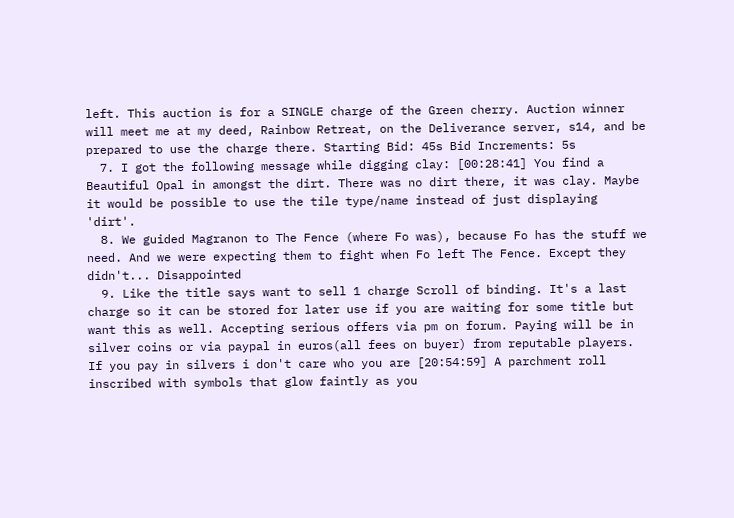left. This auction is for a SINGLE charge of the Green cherry. Auction winner will meet me at my deed, Rainbow Retreat, on the Deliverance server, s14, and be prepared to use the charge there. Starting Bid: 45s Bid Increments: 5s
  7. I got the following message while digging clay: [00:28:41] You find a Beautiful Opal in amongst the dirt. There was no dirt there, it was clay. Maybe it would be possible to use the tile type/name instead of just displaying 'dirt'.
  8. We guided Magranon to The Fence (where Fo was), because Fo has the stuff we need. And we were expecting them to fight when Fo left The Fence. Except they didn't... Disappointed
  9. Like the title says want to sell 1 charge Scroll of binding. It's a last charge so it can be stored for later use if you are waiting for some title but want this as well. Accepting serious offers via pm on forum. Paying will be in silver coins or via paypal in euros(all fees on buyer) from reputable players. If you pay in silvers i don't care who you are [20:54:59] A parchment roll inscribed with symbols that glow faintly as you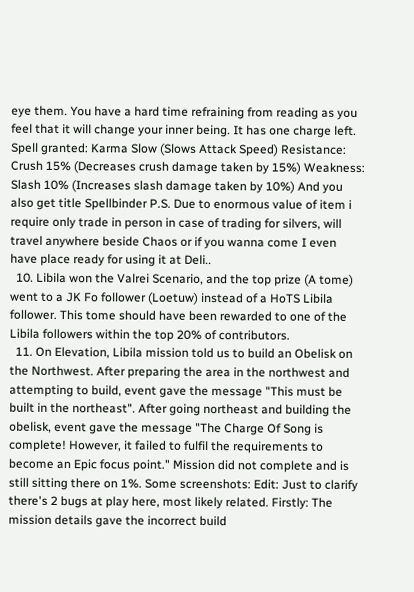eye them. You have a hard time refraining from reading as you feel that it will change your inner being. It has one charge left. Spell granted: Karma Slow (Slows Attack Speed) Resistance: Crush 15% (Decreases crush damage taken by 15%) Weakness: Slash 10% (Increases slash damage taken by 10%) And you also get title Spellbinder P.S. Due to enormous value of item i require only trade in person in case of trading for silvers, will travel anywhere beside Chaos or if you wanna come I even have place ready for using it at Deli..
  10. Libila won the Valrei Scenario, and the top prize (A tome) went to a JK Fo follower (Loetuw) instead of a HoTS Libila follower. This tome should have been rewarded to one of the Libila followers within the top 20% of contributors.
  11. On Elevation, Libila mission told us to build an Obelisk on the Northwest. After preparing the area in the northwest and attempting to build, event gave the message "This must be built in the northeast". After going northeast and building the obelisk, event gave the message "The Charge Of Song is complete! However, it failed to fulfil the requirements to become an Epic focus point." Mission did not complete and is still sitting there on 1%. Some screenshots: Edit: Just to clarify there's 2 bugs at play here, most likely related. Firstly: The mission details gave the incorrect build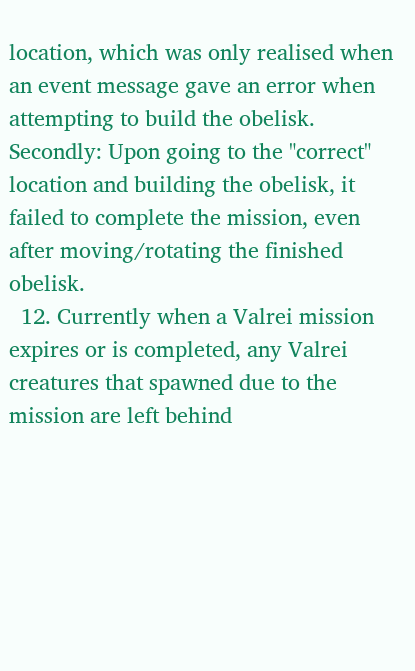location, which was only realised when an event message gave an error when attempting to build the obelisk. Secondly: Upon going to the "correct" location and building the obelisk, it failed to complete the mission, even after moving/rotating the finished obelisk.
  12. Currently when a Valrei mission expires or is completed, any Valrei creatures that spawned due to the mission are left behind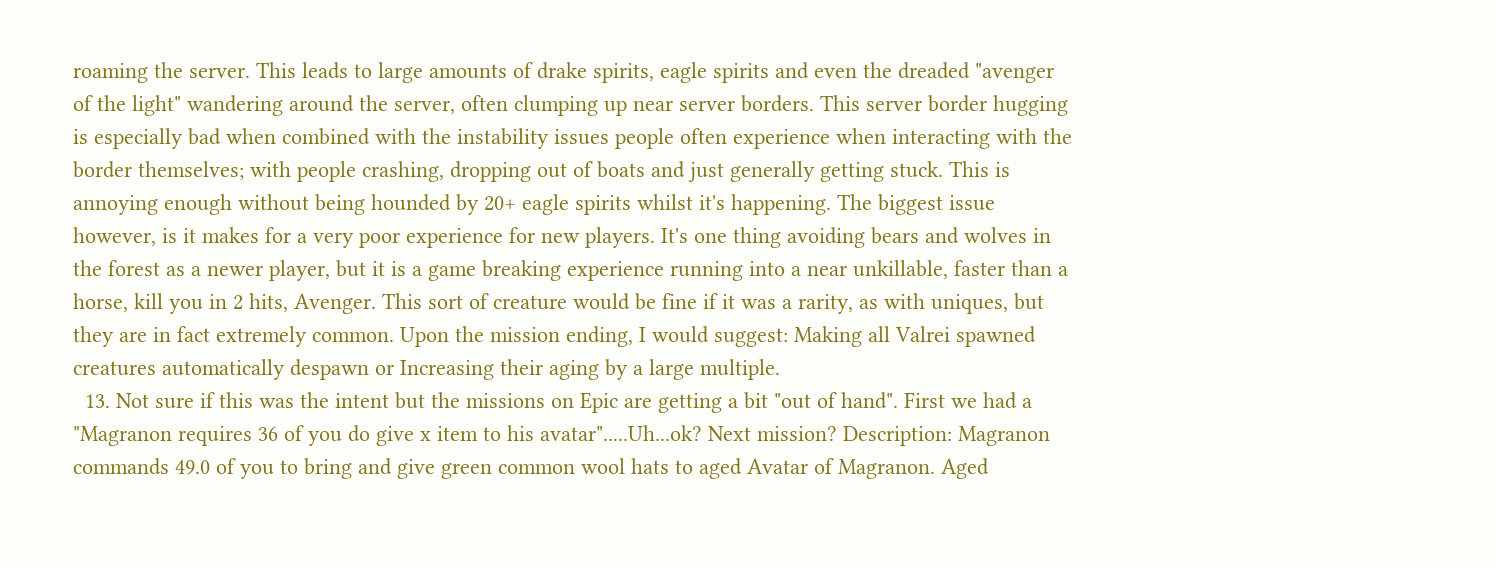roaming the server. This leads to large amounts of drake spirits, eagle spirits and even the dreaded "avenger of the light" wandering around the server, often clumping up near server borders. This server border hugging is especially bad when combined with the instability issues people often experience when interacting with the border themselves; with people crashing, dropping out of boats and just generally getting stuck. This is annoying enough without being hounded by 20+ eagle spirits whilst it's happening. The biggest issue however, is it makes for a very poor experience for new players. It's one thing avoiding bears and wolves in the forest as a newer player, but it is a game breaking experience running into a near unkillable, faster than a horse, kill you in 2 hits, Avenger. This sort of creature would be fine if it was a rarity, as with uniques, but they are in fact extremely common. Upon the mission ending, I would suggest: Making all Valrei spawned creatures automatically despawn or Increasing their aging by a large multiple.
  13. Not sure if this was the intent but the missions on Epic are getting a bit "out of hand". First we had a "Magranon requires 36 of you do give x item to his avatar".....Uh...ok? Next mission? Description: Magranon commands 49.0 of you to bring and give green common wool hats to aged Avatar of Magranon. Aged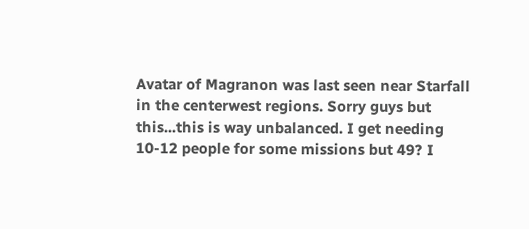Avatar of Magranon was last seen near Starfall in the centerwest regions. Sorry guys but this...this is way unbalanced. I get needing 10-12 people for some missions but 49? I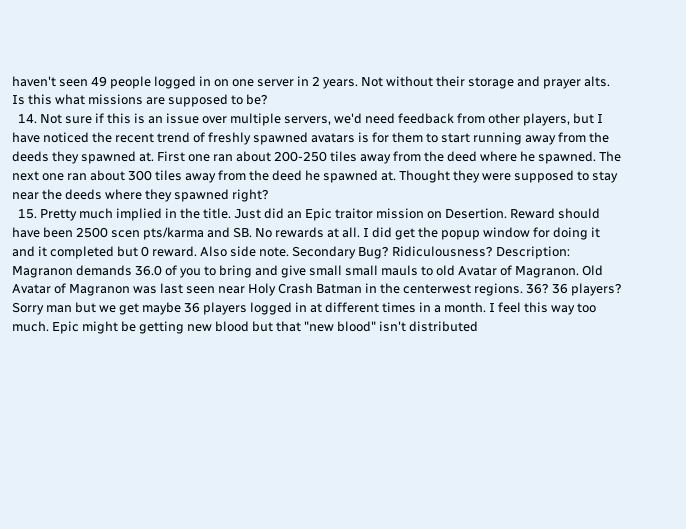haven't seen 49 people logged in on one server in 2 years. Not without their storage and prayer alts. Is this what missions are supposed to be?
  14. Not sure if this is an issue over multiple servers, we'd need feedback from other players, but I have noticed the recent trend of freshly spawned avatars is for them to start running away from the deeds they spawned at. First one ran about 200-250 tiles away from the deed where he spawned. The next one ran about 300 tiles away from the deed he spawned at. Thought they were supposed to stay near the deeds where they spawned right?
  15. Pretty much implied in the title. Just did an Epic traitor mission on Desertion. Reward should have been 2500 scen pts/karma and SB. No rewards at all. I did get the popup window for doing it and it completed but 0 reward. Also side note. Secondary Bug? Ridiculousness? Description: Magranon demands 36.0 of you to bring and give small small mauls to old Avatar of Magranon. Old Avatar of Magranon was last seen near Holy Crash Batman in the centerwest regions. 36? 36 players? Sorry man but we get maybe 36 players logged in at different times in a month. I feel this way too much. Epic might be getting new blood but that "new blood" isn't distributed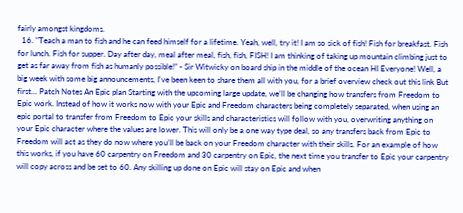fairly amongst kingdoms.
  16. "Teach a man to fish and he can feed himself for a lifetime. Yeah, well, try it! I am so sick of fish! Fish for breakfast. Fish for lunch. Fish for supper. Day after day, meal after meal, fish, fish, FISH! I am thinking of taking up mountain climbing just to get as far away from fish as humanly possible!” - Sir Witwicky on board ship in the middle of the ocean HI Everyone! Well, a big week with some big announcements, I've been keen to share them all with you, for a brief overview check out this link But first... Patch Notes An Epic plan Starting with the upcoming large update, we’ll be changing how transfers from Freedom to Epic work. Instead of how it works now with your Epic and Freedom characters being completely separated, when using an epic portal to transfer from Freedom to Epic your skills and characteristics will follow with you, overwriting anything on your Epic character where the values are lower. This will only be a one way type deal, so any transfers back from Epic to Freedom will act as they do now where you’ll be back on your Freedom character with their skills. For an example of how this works, if you have 60 carpentry on Freedom and 30 carpentry on Epic, the next time you transfer to Epic your carpentry will copy across and be set to 60. Any skilling up done on Epic will stay on Epic and when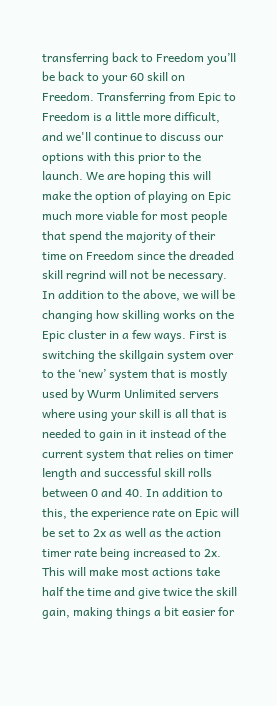transferring back to Freedom you’ll be back to your 60 skill on Freedom. Transferring from Epic to Freedom is a little more difficult, and we'll continue to discuss our options with this prior to the launch. We are hoping this will make the option of playing on Epic much more viable for most people that spend the majority of their time on Freedom since the dreaded skill regrind will not be necessary. In addition to the above, we will be changing how skilling works on the Epic cluster in a few ways. First is switching the skillgain system over to the ‘new’ system that is mostly used by Wurm Unlimited servers where using your skill is all that is needed to gain in it instead of the current system that relies on timer length and successful skill rolls between 0 and 40. In addition to this, the experience rate on Epic will be set to 2x as well as the action timer rate being increased to 2x. This will make most actions take half the time and give twice the skill gain, making things a bit easier for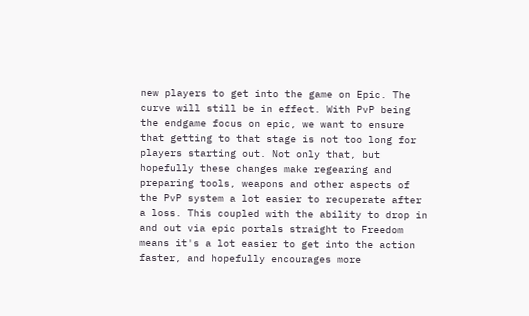new players to get into the game on Epic. The curve will still be in effect. With PvP being the endgame focus on epic, we want to ensure that getting to that stage is not too long for players starting out. Not only that, but hopefully these changes make regearing and preparing tools, weapons and other aspects of the PvP system a lot easier to recuperate after a loss. This coupled with the ability to drop in and out via epic portals straight to Freedom means it's a lot easier to get into the action faster, and hopefully encourages more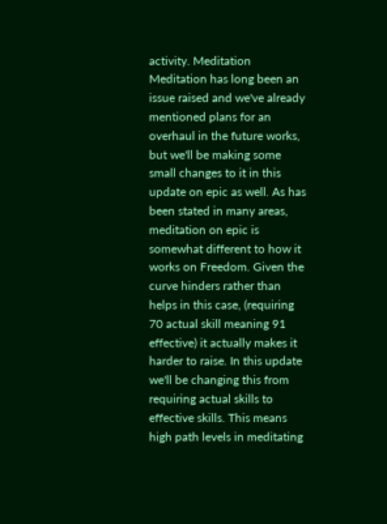activity. Meditation Meditation has long been an issue raised and we've already mentioned plans for an overhaul in the future works, but we'll be making some small changes to it in this update on epic as well. As has been stated in many areas, meditation on epic is somewhat different to how it works on Freedom. Given the curve hinders rather than helps in this case, (requiring 70 actual skill meaning 91 effective) it actually makes it harder to raise. In this update we'll be changing this from requiring actual skills to effective skills. This means high path levels in meditating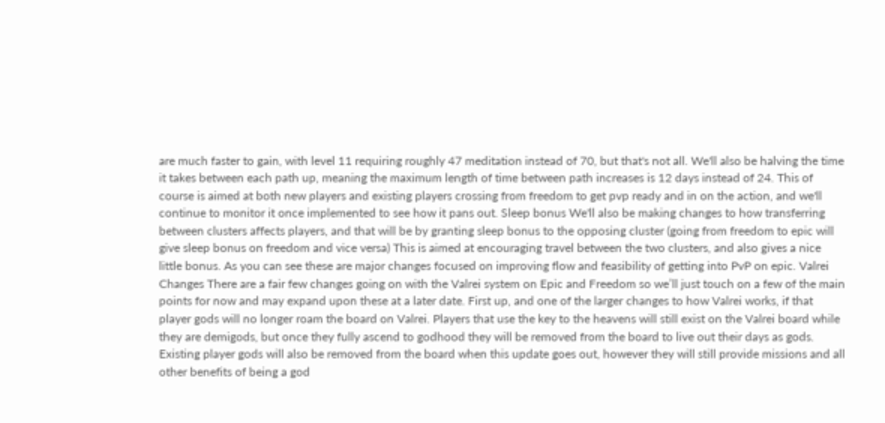are much faster to gain, with level 11 requiring roughly 47 meditation instead of 70, but that's not all. We'll also be halving the time it takes between each path up, meaning the maximum length of time between path increases is 12 days instead of 24. This of course is aimed at both new players and existing players crossing from freedom to get pvp ready and in on the action, and we'll continue to monitor it once implemented to see how it pans out. Sleep bonus We'll also be making changes to how transferring between clusters affects players, and that will be by granting sleep bonus to the opposing cluster (going from freedom to epic will give sleep bonus on freedom and vice versa) This is aimed at encouraging travel between the two clusters, and also gives a nice little bonus. As you can see these are major changes focused on improving flow and feasibility of getting into PvP on epic. Valrei Changes There are a fair few changes going on with the Valrei system on Epic and Freedom so we’ll just touch on a few of the main points for now and may expand upon these at a later date. First up, and one of the larger changes to how Valrei works, if that player gods will no longer roam the board on Valrei. Players that use the key to the heavens will still exist on the Valrei board while they are demigods, but once they fully ascend to godhood they will be removed from the board to live out their days as gods. Existing player gods will also be removed from the board when this update goes out, however they will still provide missions and all other benefits of being a god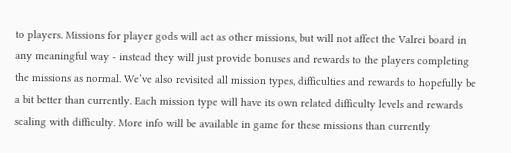to players. Missions for player gods will act as other missions, but will not affect the Valrei board in any meaningful way - instead they will just provide bonuses and rewards to the players completing the missions as normal. We’ve also revisited all mission types, difficulties and rewards to hopefully be a bit better than currently. Each mission type will have its own related difficulty levels and rewards scaling with difficulty. More info will be available in game for these missions than currently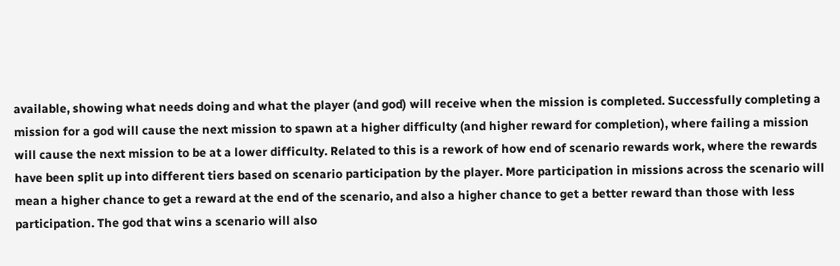available, showing what needs doing and what the player (and god) will receive when the mission is completed. Successfully completing a mission for a god will cause the next mission to spawn at a higher difficulty (and higher reward for completion), where failing a mission will cause the next mission to be at a lower difficulty. Related to this is a rework of how end of scenario rewards work, where the rewards have been split up into different tiers based on scenario participation by the player. More participation in missions across the scenario will mean a higher chance to get a reward at the end of the scenario, and also a higher chance to get a better reward than those with less participation. The god that wins a scenario will also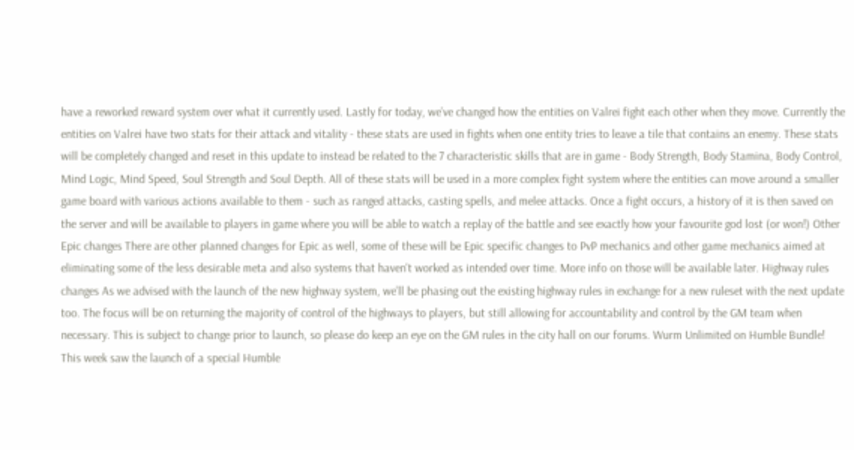have a reworked reward system over what it currently used. Lastly for today, we’ve changed how the entities on Valrei fight each other when they move. Currently the entities on Valrei have two stats for their attack and vitality - these stats are used in fights when one entity tries to leave a tile that contains an enemy. These stats will be completely changed and reset in this update to instead be related to the 7 characteristic skills that are in game - Body Strength, Body Stamina, Body Control, Mind Logic, Mind Speed, Soul Strength and Soul Depth. All of these stats will be used in a more complex fight system where the entities can move around a smaller game board with various actions available to them - such as ranged attacks, casting spells, and melee attacks. Once a fight occurs, a history of it is then saved on the server and will be available to players in game where you will be able to watch a replay of the battle and see exactly how your favourite god lost (or won!) Other Epic changes There are other planned changes for Epic as well, some of these will be Epic specific changes to PvP mechanics and other game mechanics aimed at eliminating some of the less desirable meta and also systems that haven't worked as intended over time. More info on those will be available later. Highway rules changes As we advised with the launch of the new highway system, we’ll be phasing out the existing highway rules in exchange for a new ruleset with the next update too. The focus will be on returning the majority of control of the highways to players, but still allowing for accountability and control by the GM team when necessary. This is subject to change prior to launch, so please do keep an eye on the GM rules in the city hall on our forums. Wurm Unlimited on Humble Bundle! This week saw the launch of a special Humble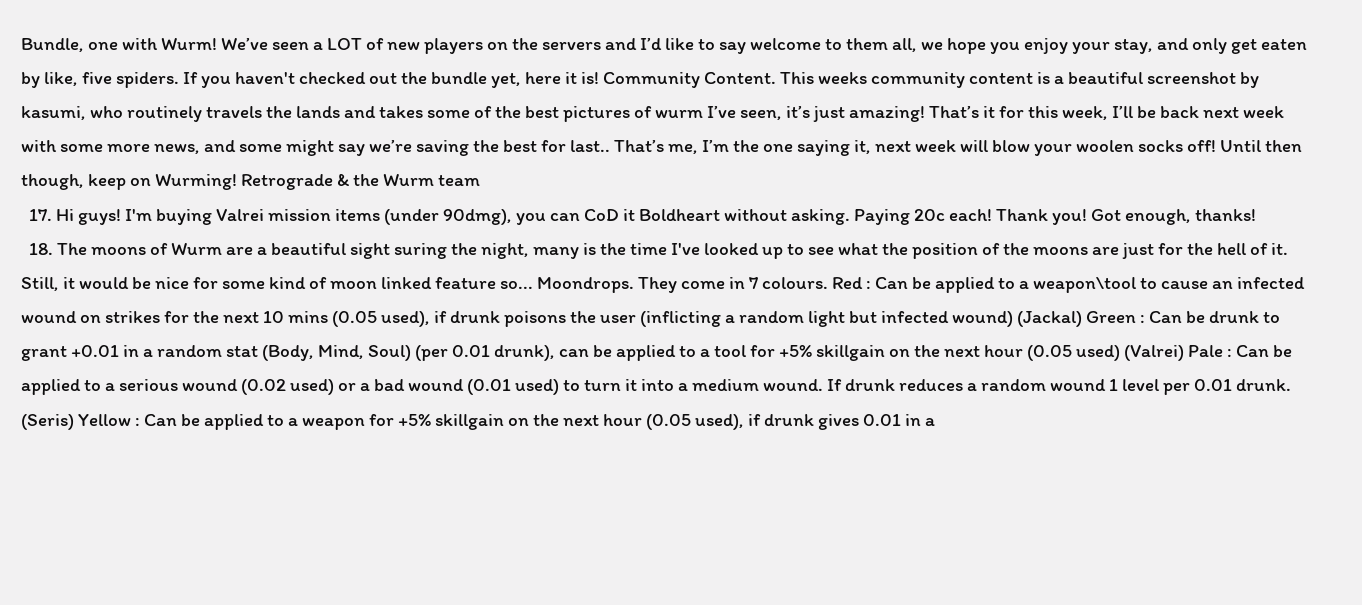Bundle, one with Wurm! We’ve seen a LOT of new players on the servers and I’d like to say welcome to them all, we hope you enjoy your stay, and only get eaten by like, five spiders. If you haven't checked out the bundle yet, here it is! Community Content. This weeks community content is a beautiful screenshot by kasumi, who routinely travels the lands and takes some of the best pictures of wurm I’ve seen, it’s just amazing! That’s it for this week, I’ll be back next week with some more news, and some might say we’re saving the best for last.. That’s me, I’m the one saying it, next week will blow your woolen socks off! Until then though, keep on Wurming! Retrograde & the Wurm team
  17. Hi guys! I'm buying Valrei mission items (under 90dmg), you can CoD it Boldheart without asking. Paying 20c each! Thank you! Got enough, thanks!
  18. The moons of Wurm are a beautiful sight suring the night, many is the time I've looked up to see what the position of the moons are just for the hell of it. Still, it would be nice for some kind of moon linked feature so... Moondrops. They come in 7 colours. Red : Can be applied to a weapon\tool to cause an infected wound on strikes for the next 10 mins (0.05 used), if drunk poisons the user (inflicting a random light but infected wound) (Jackal) Green : Can be drunk to grant +0.01 in a random stat (Body, Mind, Soul) (per 0.01 drunk), can be applied to a tool for +5% skillgain on the next hour (0.05 used) (Valrei) Pale : Can be applied to a serious wound (0.02 used) or a bad wound (0.01 used) to turn it into a medium wound. If drunk reduces a random wound 1 level per 0.01 drunk. (Seris) Yellow : Can be applied to a weapon for +5% skillgain on the next hour (0.05 used), if drunk gives 0.01 in a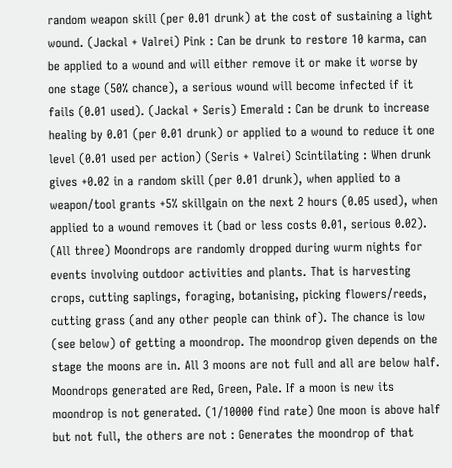random weapon skill (per 0.01 drunk) at the cost of sustaining a light wound. (Jackal + Valrei) Pink : Can be drunk to restore 10 karma, can be applied to a wound and will either remove it or make it worse by one stage (50% chance), a serious wound will become infected if it fails (0.01 used). (Jackal + Seris) Emerald : Can be drunk to increase healing by 0.01 (per 0.01 drunk) or applied to a wound to reduce it one level (0.01 used per action) (Seris + Valrei) Scintilating : When drunk gives +0.02 in a random skill (per 0.01 drunk), when applied to a weapon/tool grants +5% skillgain on the next 2 hours (0.05 used), when applied to a wound removes it (bad or less costs 0.01, serious 0.02). (All three) Moondrops are randomly dropped during wurm nights for events involving outdoor activities and plants. That is harvesting crops, cutting saplings, foraging, botanising, picking flowers/reeds, cutting grass (and any other people can think of). The chance is low (see below) of getting a moondrop. The moondrop given depends on the stage the moons are in. All 3 moons are not full and all are below half. Moondrops generated are Red, Green, Pale. If a moon is new its moondrop is not generated. (1/10000 find rate) One moon is above half but not full, the others are not : Generates the moondrop of that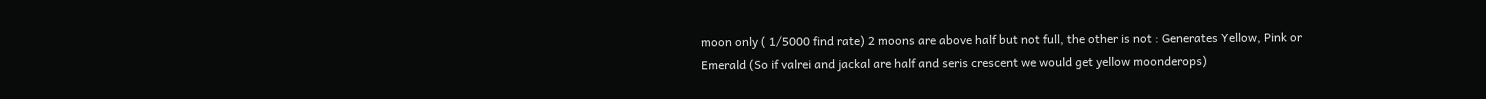moon only ( 1/5000 find rate) 2 moons are above half but not full, the other is not : Generates Yellow, Pink or Emerald (So if valrei and jackal are half and seris crescent we would get yellow moonderops)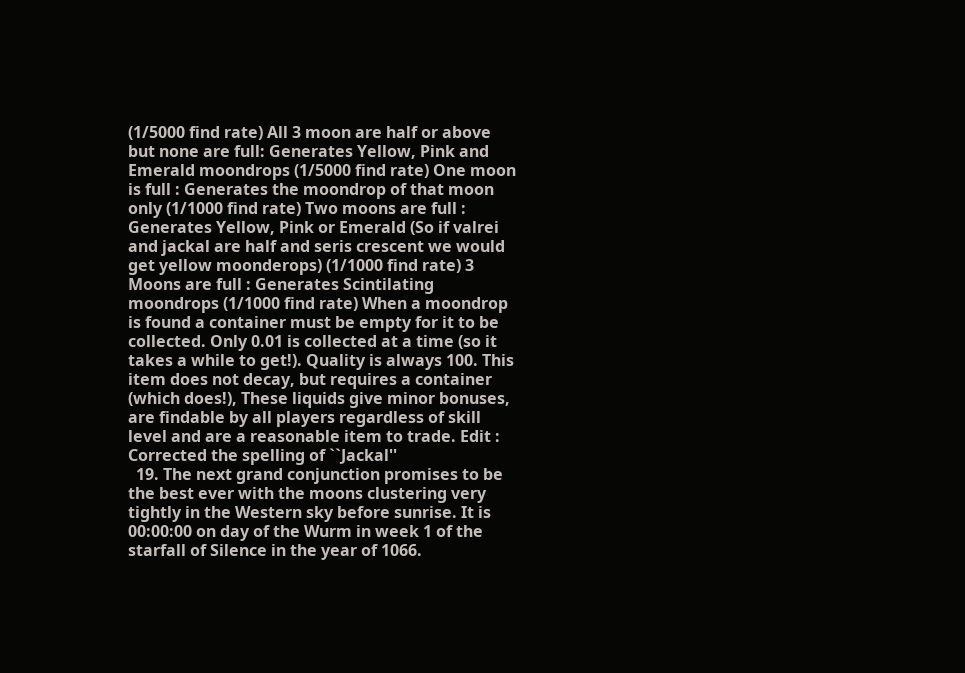(1/5000 find rate) All 3 moon are half or above but none are full: Generates Yellow, Pink and Emerald moondrops (1/5000 find rate) One moon is full : Generates the moondrop of that moon only (1/1000 find rate) Two moons are full : Generates Yellow, Pink or Emerald (So if valrei and jackal are half and seris crescent we would get yellow moonderops) (1/1000 find rate) 3 Moons are full : Generates Scintilating moondrops (1/1000 find rate) When a moondrop is found a container must be empty for it to be collected. Only 0.01 is collected at a time (so it takes a while to get!). Quality is always 100. This item does not decay, but requires a container (which does!), These liquids give minor bonuses, are findable by all players regardless of skill level and are a reasonable item to trade. Edit : Corrected the spelling of ``Jackal''
  19. The next grand conjunction promises to be the best ever with the moons clustering very tightly in the Western sky before sunrise. It is 00:00:00 on day of the Wurm in week 1 of the starfall of Silence in the year of 1066.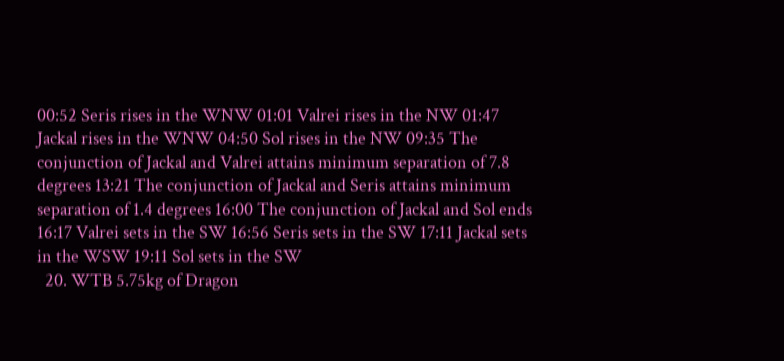00:52 Seris rises in the WNW 01:01 Valrei rises in the NW 01:47 Jackal rises in the WNW 04:50 Sol rises in the NW 09:35 The conjunction of Jackal and Valrei attains minimum separation of 7.8 degrees 13:21 The conjunction of Jackal and Seris attains minimum separation of 1.4 degrees 16:00 The conjunction of Jackal and Sol ends 16:17 Valrei sets in the SW 16:56 Seris sets in the SW 17:11 Jackal sets in the WSW 19:11 Sol sets in the SW
  20. WTB 5.75kg of Dragon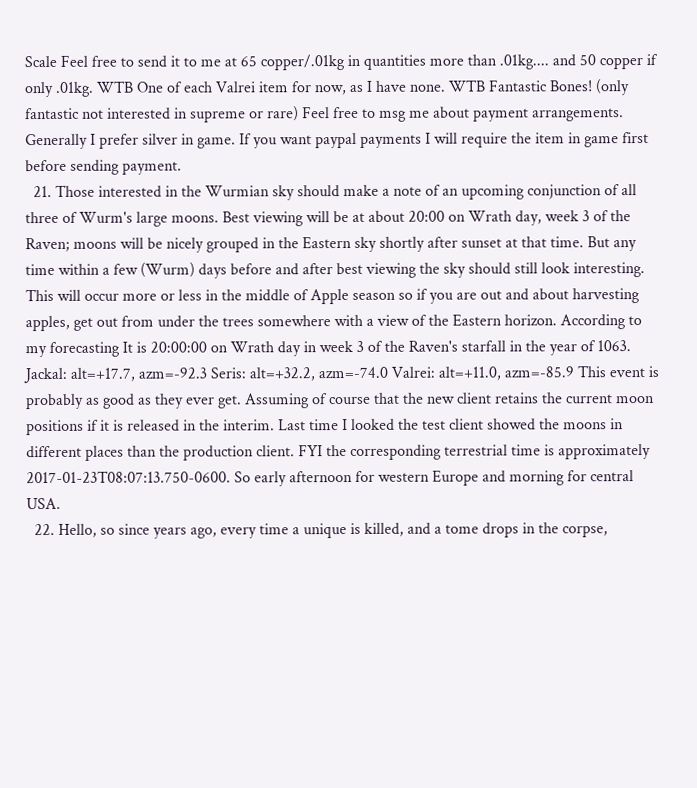Scale Feel free to send it to me at 65 copper/.01kg in quantities more than .01kg.... and 50 copper if only .01kg. WTB One of each Valrei item for now, as I have none. WTB Fantastic Bones! (only fantastic not interested in supreme or rare) Feel free to msg me about payment arrangements. Generally I prefer silver in game. If you want paypal payments I will require the item in game first before sending payment.
  21. Those interested in the Wurmian sky should make a note of an upcoming conjunction of all three of Wurm's large moons. Best viewing will be at about 20:00 on Wrath day, week 3 of the Raven; moons will be nicely grouped in the Eastern sky shortly after sunset at that time. But any time within a few (Wurm) days before and after best viewing the sky should still look interesting. This will occur more or less in the middle of Apple season so if you are out and about harvesting apples, get out from under the trees somewhere with a view of the Eastern horizon. According to my forecasting It is 20:00:00 on Wrath day in week 3 of the Raven's starfall in the year of 1063. Jackal: alt=+17.7, azm=-92.3 Seris: alt=+32.2, azm=-74.0 Valrei: alt=+11.0, azm=-85.9 This event is probably as good as they ever get. Assuming of course that the new client retains the current moon positions if it is released in the interim. Last time I looked the test client showed the moons in different places than the production client. FYI the corresponding terrestrial time is approximately 2017-01-23T08:07:13.750-0600. So early afternoon for western Europe and morning for central USA.
  22. Hello, so since years ago, every time a unique is killed, and a tome drops in the corpse,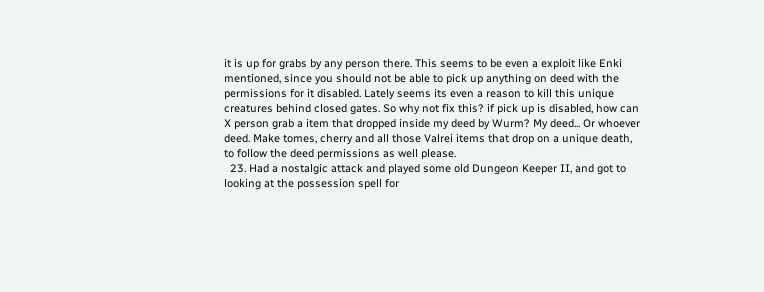it is up for grabs by any person there. This seems to be even a exploit like Enki mentioned, since you should not be able to pick up anything on deed with the permissions for it disabled. Lately seems its even a reason to kill this unique creatures behind closed gates. So why not fix this? if pick up is disabled, how can X person grab a item that dropped inside my deed by Wurm? My deed... Or whoever deed. Make tomes, cherry and all those Valrei items that drop on a unique death, to follow the deed permissions as well please.
  23. Had a nostalgic attack and played some old Dungeon Keeper II, and got to looking at the possession spell for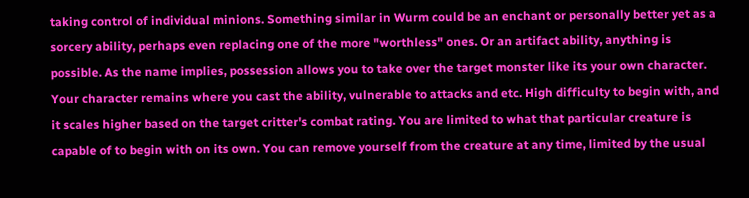taking control of individual minions. Something similar in Wurm could be an enchant or personally better yet as a sorcery ability, perhaps even replacing one of the more "worthless" ones. Or an artifact ability, anything is possible. As the name implies, possession allows you to take over the target monster like its your own character. Your character remains where you cast the ability, vulnerable to attacks and etc. High difficulty to begin with, and it scales higher based on the target critter's combat rating. You are limited to what that particular creature is capable of to begin with on its own. You can remove yourself from the creature at any time, limited by the usual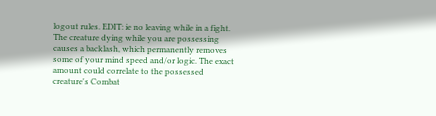logout rules. EDIT: ie no leaving while in a fight. The creature dying while you are possessing causes a backlash, which permanently removes some of your mind speed and/or logic. The exact amount could correlate to the possessed creature's Combat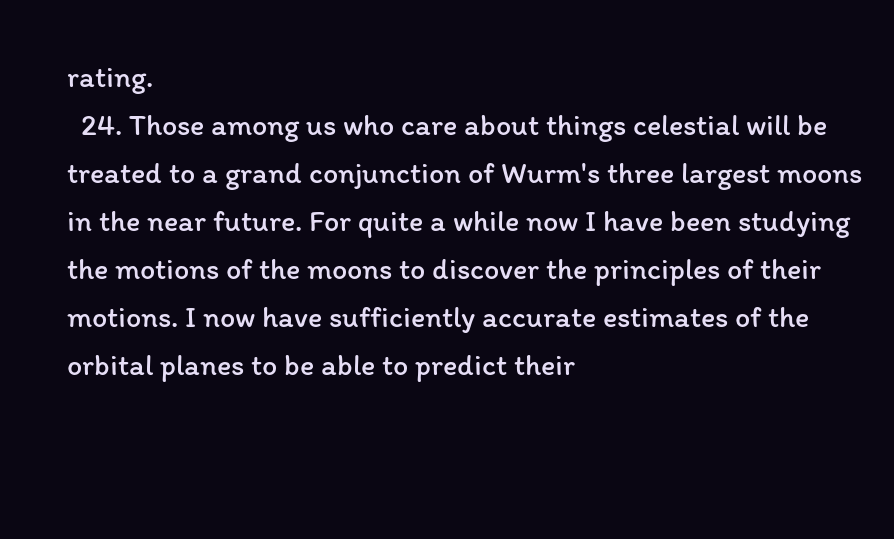rating.
  24. Those among us who care about things celestial will be treated to a grand conjunction of Wurm's three largest moons in the near future. For quite a while now I have been studying the motions of the moons to discover the principles of their motions. I now have sufficiently accurate estimates of the orbital planes to be able to predict their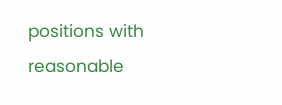positions with reasonable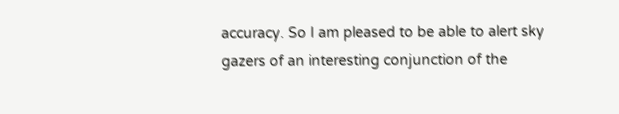accuracy. So I am pleased to be able to alert sky gazers of an interesting conjunction of the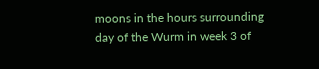moons in the hours surrounding day of the Wurm in week 3 of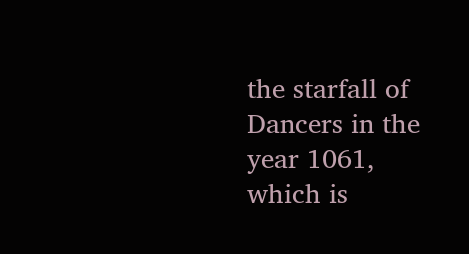the starfall of Dancers in the year 1061, which is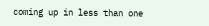coming up in less than one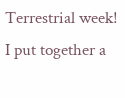Terrestrial week! I put together a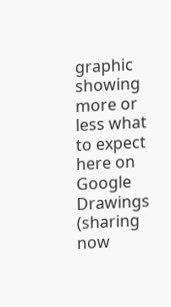graphic showing more or less what to expect here on Google Drawings (sharing now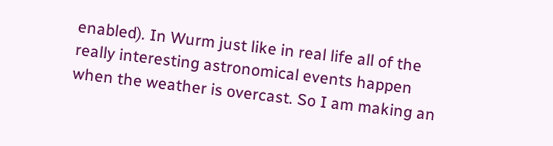enabled). In Wurm just like in real life all of the really interesting astronomical events happen when the weather is overcast. So I am making an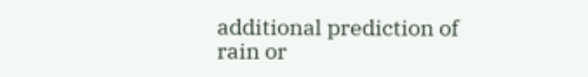additional prediction of rain or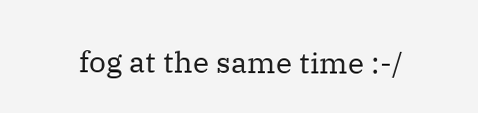fog at the same time :-/